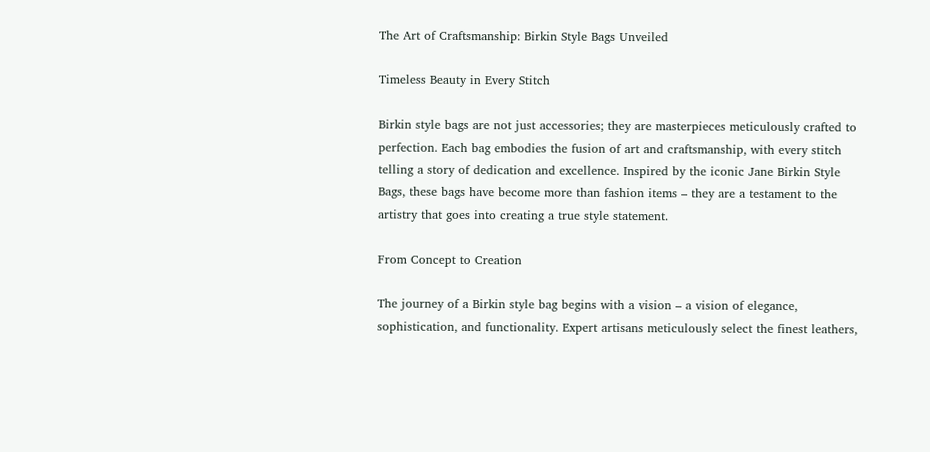The Art of Craftsmanship: Birkin Style Bags Unveiled

Timeless Beauty in Every Stitch

Birkin style bags are not just accessories; they are masterpieces meticulously crafted to perfection. Each bag embodies the fusion of art and craftsmanship, with every stitch telling a story of dedication and excellence. Inspired by the iconic Jane Birkin Style Bags, these bags have become more than fashion items – they are a testament to the artistry that goes into creating a true style statement.

From Concept to Creation

The journey of a Birkin style bag begins with a vision – a vision of elegance, sophistication, and functionality. Expert artisans meticulously select the finest leathers,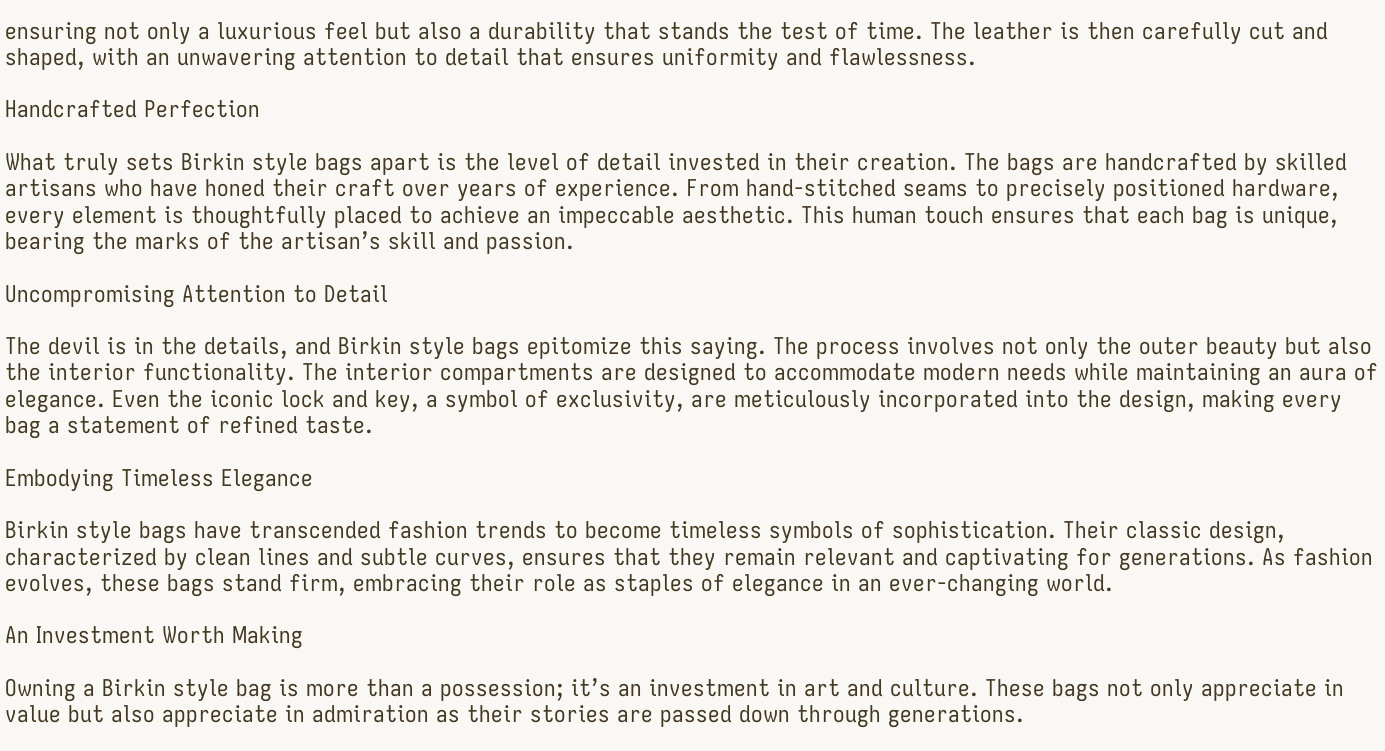ensuring not only a luxurious feel but also a durability that stands the test of time. The leather is then carefully cut and shaped, with an unwavering attention to detail that ensures uniformity and flawlessness.

Handcrafted Perfection

What truly sets Birkin style bags apart is the level of detail invested in their creation. The bags are handcrafted by skilled artisans who have honed their craft over years of experience. From hand-stitched seams to precisely positioned hardware, every element is thoughtfully placed to achieve an impeccable aesthetic. This human touch ensures that each bag is unique, bearing the marks of the artisan’s skill and passion.

Uncompromising Attention to Detail

The devil is in the details, and Birkin style bags epitomize this saying. The process involves not only the outer beauty but also the interior functionality. The interior compartments are designed to accommodate modern needs while maintaining an aura of elegance. Even the iconic lock and key, a symbol of exclusivity, are meticulously incorporated into the design, making every bag a statement of refined taste.

Embodying Timeless Elegance

Birkin style bags have transcended fashion trends to become timeless symbols of sophistication. Their classic design, characterized by clean lines and subtle curves, ensures that they remain relevant and captivating for generations. As fashion evolves, these bags stand firm, embracing their role as staples of elegance in an ever-changing world.

An Investment Worth Making

Owning a Birkin style bag is more than a possession; it’s an investment in art and culture. These bags not only appreciate in value but also appreciate in admiration as their stories are passed down through generations.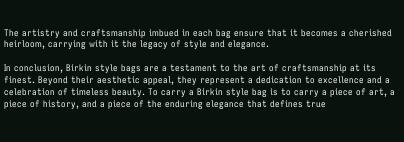The artistry and craftsmanship imbued in each bag ensure that it becomes a cherished heirloom, carrying with it the legacy of style and elegance.

In conclusion, Birkin style bags are a testament to the art of craftsmanship at its finest. Beyond their aesthetic appeal, they represent a dedication to excellence and a celebration of timeless beauty. To carry a Birkin style bag is to carry a piece of art, a piece of history, and a piece of the enduring elegance that defines true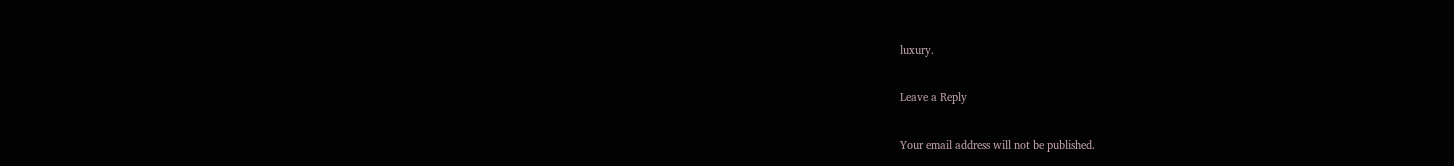luxury.

Leave a Reply

Your email address will not be published.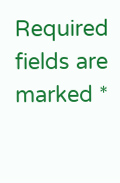Required fields are marked *